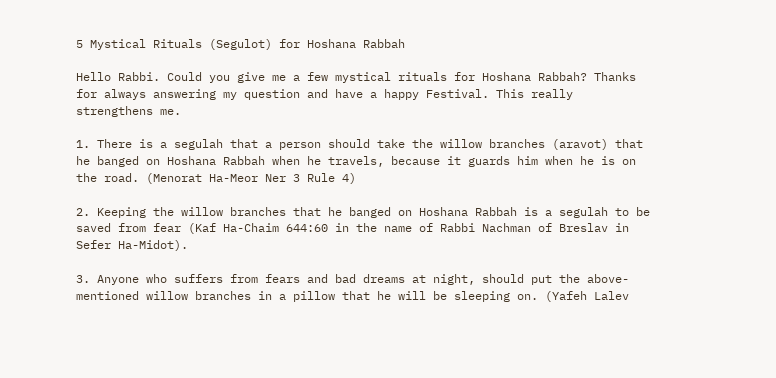5 Mystical Rituals (Segulot) for Hoshana Rabbah

Hello Rabbi. Could you give me a few mystical rituals for Hoshana Rabbah? Thanks for always answering my question and have a happy Festival. This really strengthens me.

1. There is a segulah that a person should take the willow branches (aravot) that he banged on Hoshana Rabbah when he travels, because it guards him when he is on the road. (Menorat Ha-Meor Ner 3 Rule 4)

2. Keeping the willow branches that he banged on Hoshana Rabbah is a segulah to be saved from fear (Kaf Ha-Chaim 644:60 in the name of Rabbi Nachman of Breslav in Sefer Ha-Midot).

3. Anyone who suffers from fears and bad dreams at night, should put the above-mentioned willow branches in a pillow that he will be sleeping on. (Yafeh Lalev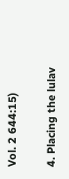Vol. 2 644:15)

4. Placing the lulav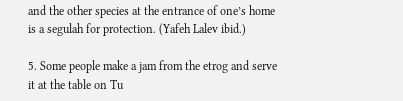and the other species at the entrance of one’s home is a segulah for protection. (Yafeh Lalev ibid.)

5. Some people make a jam from the etrog and serve it at the table on Tu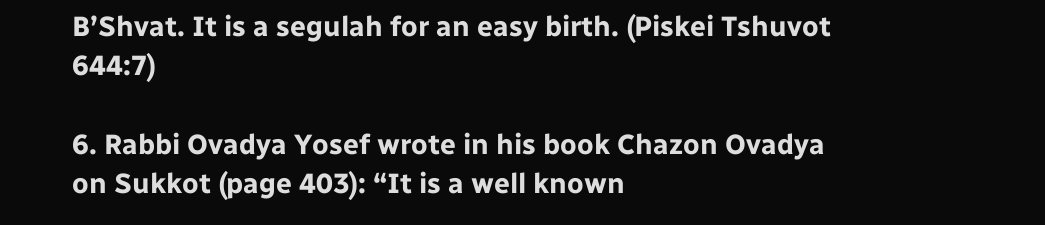B’Shvat. It is a segulah for an easy birth. (Piskei Tshuvot 644:7)

6. Rabbi Ovadya Yosef wrote in his book Chazon Ovadya on Sukkot (page 403): “It is a well known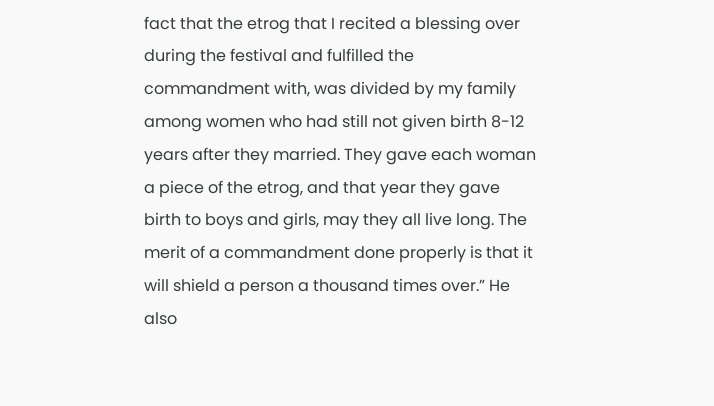fact that the etrog that I recited a blessing over during the festival and fulfilled the commandment with, was divided by my family among women who had still not given birth 8-12 years after they married. They gave each woman a piece of the etrog, and that year they gave birth to boys and girls, may they all live long. The merit of a commandment done properly is that it will shield a person a thousand times over.” He also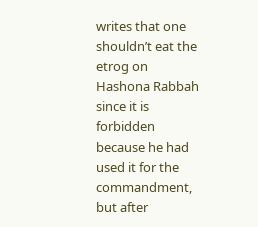writes that one shouldn’t eat the etrog on Hashona Rabbah since it is forbidden because he had used it for the commandment, but after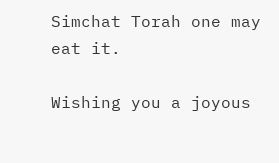Simchat Torah one may eat it.

Wishing you a joyous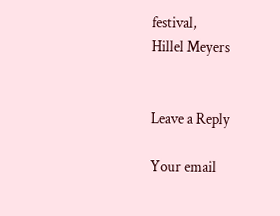festival,
Hillel Meyers


Leave a Reply

Your email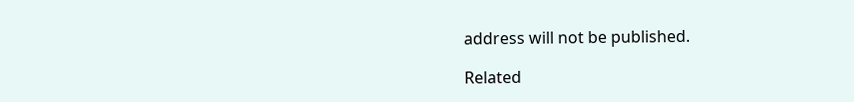address will not be published.

Related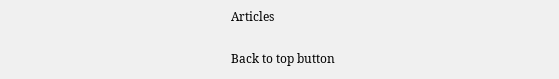Articles

Back to top button